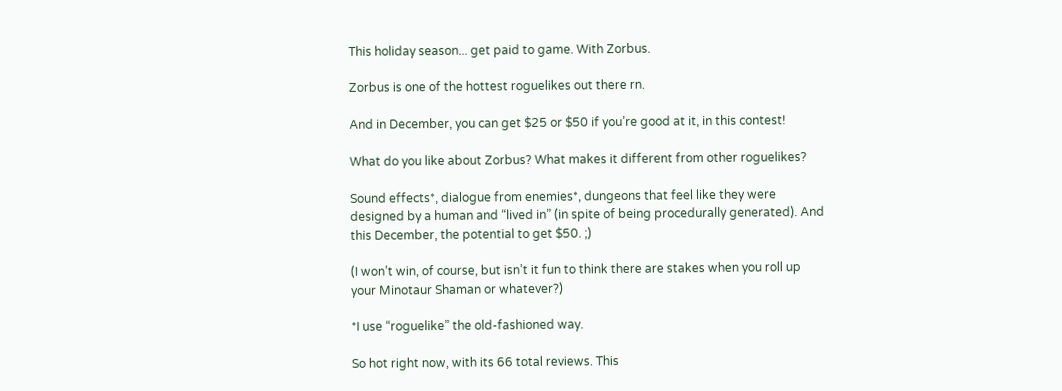This holiday season... get paid to game. With Zorbus.

Zorbus is one of the hottest roguelikes out there rn.

And in December, you can get $25 or $50 if you’re good at it, in this contest!

What do you like about Zorbus? What makes it different from other roguelikes?

Sound effects*, dialogue from enemies*, dungeons that feel like they were designed by a human and “lived in” (in spite of being procedurally generated). And this December, the potential to get $50. ;)

(I won’t win, of course, but isn’t it fun to think there are stakes when you roll up your Minotaur Shaman or whatever?)

*I use “roguelike” the old-fashioned way.

So hot right now, with its 66 total reviews. This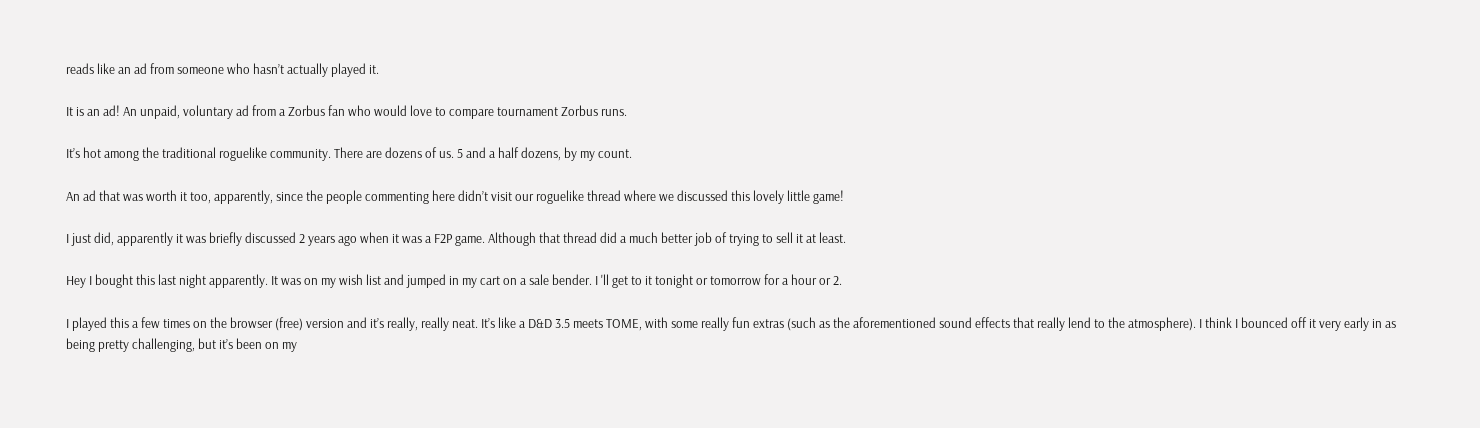reads like an ad from someone who hasn’t actually played it.

It is an ad! An unpaid, voluntary ad from a Zorbus fan who would love to compare tournament Zorbus runs.

It’s hot among the traditional roguelike community. There are dozens of us. 5 and a half dozens, by my count.

An ad that was worth it too, apparently, since the people commenting here didn’t visit our roguelike thread where we discussed this lovely little game!

I just did, apparently it was briefly discussed 2 years ago when it was a F2P game. Although that thread did a much better job of trying to sell it at least.

Hey I bought this last night apparently. It was on my wish list and jumped in my cart on a sale bender. I 'll get to it tonight or tomorrow for a hour or 2.

I played this a few times on the browser (free) version and it’s really, really neat. It’s like a D&D 3.5 meets TOME, with some really fun extras (such as the aforementioned sound effects that really lend to the atmosphere). I think I bounced off it very early in as being pretty challenging, but it’s been on my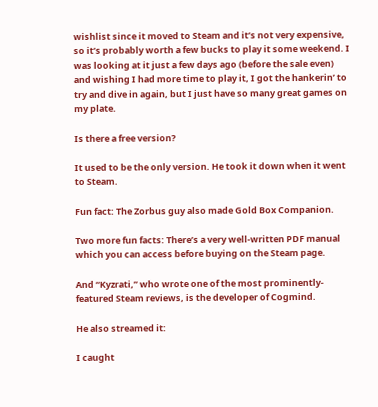wishlist since it moved to Steam and it’s not very expensive, so it’s probably worth a few bucks to play it some weekend. I was looking at it just a few days ago (before the sale even) and wishing I had more time to play it, I got the hankerin’ to try and dive in again, but I just have so many great games on my plate.

Is there a free version?

It used to be the only version. He took it down when it went to Steam.

Fun fact: The Zorbus guy also made Gold Box Companion.

Two more fun facts: There’s a very well-written PDF manual which you can access before buying on the Steam page.

And “Kyzrati,” who wrote one of the most prominently-featured Steam reviews, is the developer of Cogmind.

He also streamed it:

I caught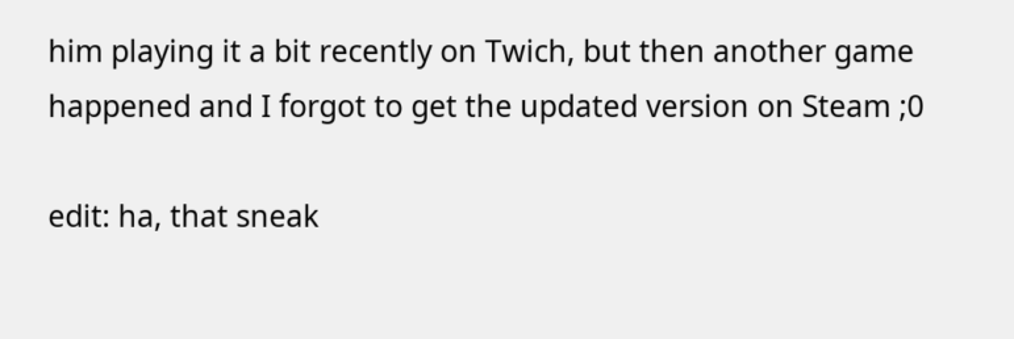him playing it a bit recently on Twich, but then another game happened and I forgot to get the updated version on Steam ;0

edit: ha, that sneak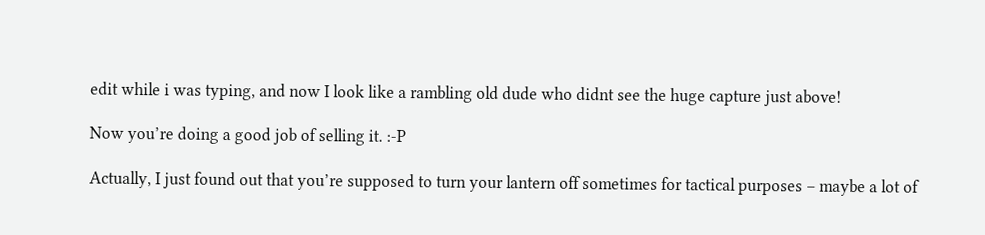edit while i was typing, and now I look like a rambling old dude who didnt see the huge capture just above!

Now you’re doing a good job of selling it. :-P

Actually, I just found out that you’re supposed to turn your lantern off sometimes for tactical purposes – maybe a lot of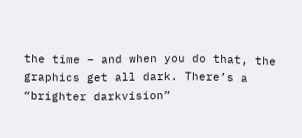the time – and when you do that, the graphics get all dark. There’s a “brighter darkvision”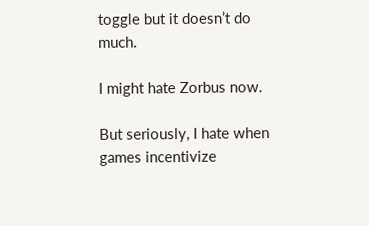toggle but it doesn’t do much.

I might hate Zorbus now.

But seriously, I hate when games incentivize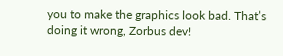you to make the graphics look bad. That’s doing it wrong, Zorbus dev!